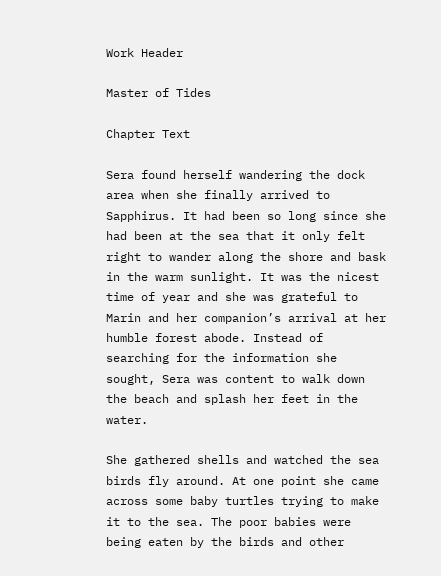Work Header

Master of Tides

Chapter Text

Sera found herself wandering the dock area when she finally arrived to Sapphirus. It had been so long since she had been at the sea that it only felt right to wander along the shore and bask in the warm sunlight. It was the nicest time of year and she was grateful to Marin and her companion’s arrival at her humble forest abode. Instead of searching for the information she sought, Sera was content to walk down the beach and splash her feet in the water.

She gathered shells and watched the sea birds fly around. At one point she came across some baby turtles trying to make it to the sea. The poor babies were being eaten by the birds and other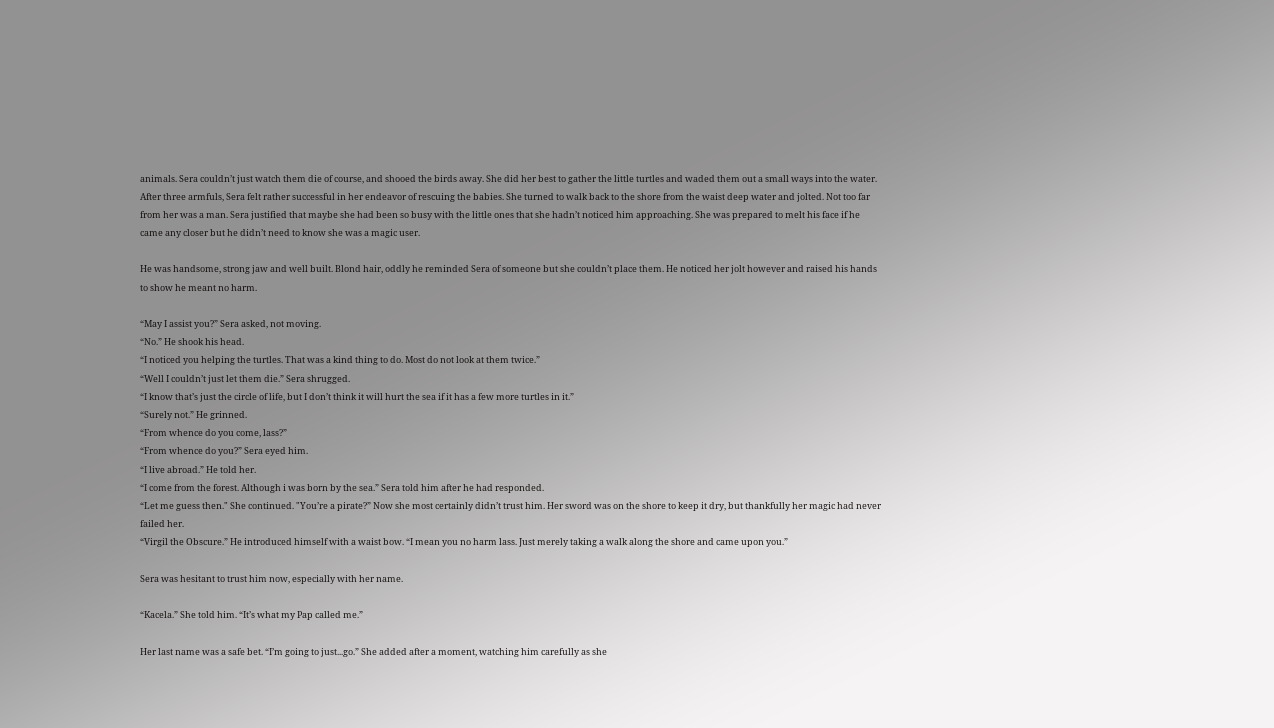animals. Sera couldn’t just watch them die of course, and shooed the birds away. She did her best to gather the little turtles and waded them out a small ways into the water. After three armfuls, Sera felt rather successful in her endeavor of rescuing the babies. She turned to walk back to the shore from the waist deep water and jolted. Not too far from her was a man. Sera justified that maybe she had been so busy with the little ones that she hadn’t noticed him approaching. She was prepared to melt his face if he came any closer but he didn’t need to know she was a magic user.

He was handsome, strong jaw and well built. Blond hair, oddly he reminded Sera of someone but she couldn’t place them. He noticed her jolt however and raised his hands to show he meant no harm.

“May I assist you?” Sera asked, not moving.
“No.” He shook his head.
“I noticed you helping the turtles. That was a kind thing to do. Most do not look at them twice.”
“Well I couldn’t just let them die.” Sera shrugged.
“I know that’s just the circle of life, but I don’t think it will hurt the sea if it has a few more turtles in it.”
“Surely not.” He grinned.
“From whence do you come, lass?”
“From whence do you?” Sera eyed him.
“I live abroad.” He told her.
“I come from the forest. Although i was born by the sea.” Sera told him after he had responded.
“Let me guess then." She continued. "You’re a pirate?” Now she most certainly didn’t trust him. Her sword was on the shore to keep it dry, but thankfully her magic had never failed her.
“Virgil the Obscure.” He introduced himself with a waist bow. “I mean you no harm lass. Just merely taking a walk along the shore and came upon you.”

Sera was hesitant to trust him now, especially with her name.

“Kacela.” She told him. “It’s what my Pap called me.”

Her last name was a safe bet. “I’m going to just...go.” She added after a moment, watching him carefully as she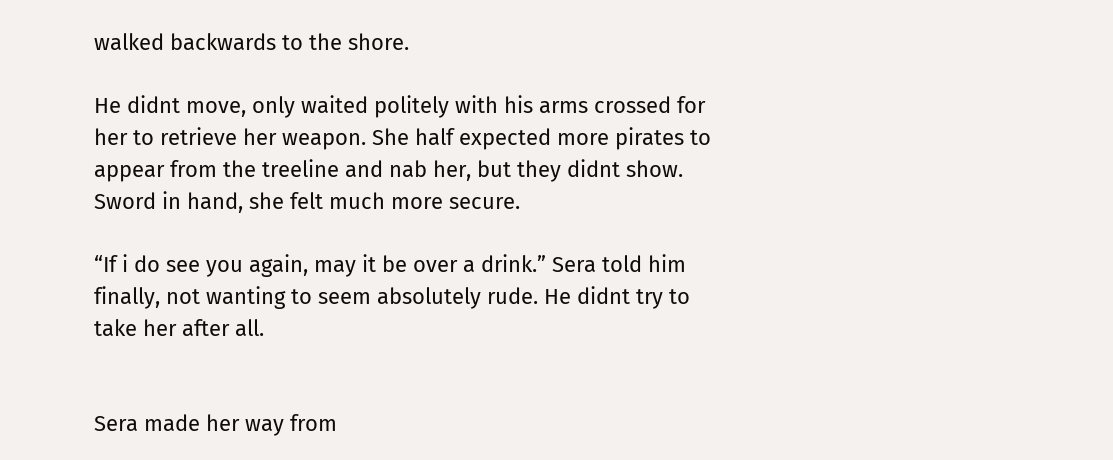walked backwards to the shore.

He didnt move, only waited politely with his arms crossed for her to retrieve her weapon. She half expected more pirates to appear from the treeline and nab her, but they didnt show. Sword in hand, she felt much more secure.

“If i do see you again, may it be over a drink.” Sera told him finally, not wanting to seem absolutely rude. He didnt try to take her after all.


Sera made her way from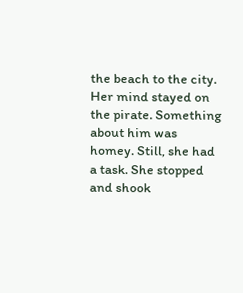the beach to the city. Her mind stayed on the pirate. Something about him was homey. Still, she had a task. She stopped and shook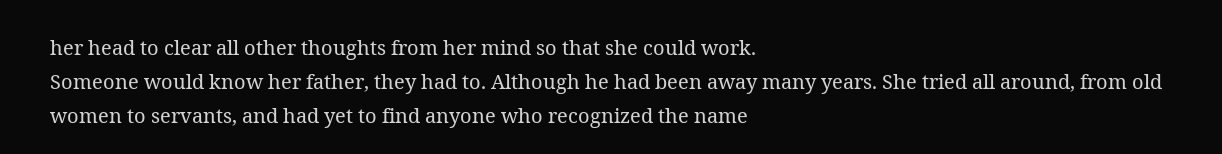her head to clear all other thoughts from her mind so that she could work.
Someone would know her father, they had to. Although he had been away many years. She tried all around, from old women to servants, and had yet to find anyone who recognized the name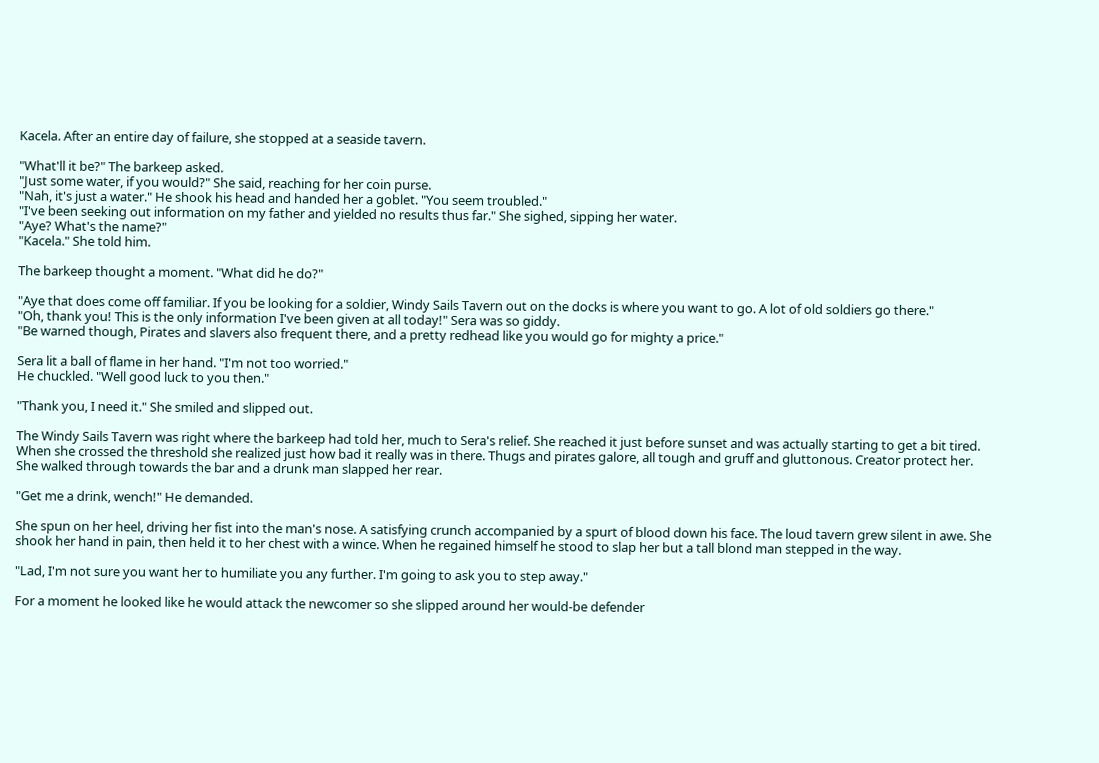Kacela. After an entire day of failure, she stopped at a seaside tavern.

"What'll it be?" The barkeep asked.
"Just some water, if you would?" She said, reaching for her coin purse.
"Nah, it's just a water." He shook his head and handed her a goblet. "You seem troubled."
"I've been seeking out information on my father and yielded no results thus far." She sighed, sipping her water.
"Aye? What's the name?"
"Kacela." She told him.

The barkeep thought a moment. "What did he do?"

"Aye that does come off familiar. If you be looking for a soldier, Windy Sails Tavern out on the docks is where you want to go. A lot of old soldiers go there."
"Oh, thank you! This is the only information I've been given at all today!" Sera was so giddy.
"Be warned though, Pirates and slavers also frequent there, and a pretty redhead like you would go for mighty a price."

Sera lit a ball of flame in her hand. "I'm not too worried."
He chuckled. "Well good luck to you then."

"Thank you, I need it." She smiled and slipped out.

The Windy Sails Tavern was right where the barkeep had told her, much to Sera's relief. She reached it just before sunset and was actually starting to get a bit tired. When she crossed the threshold she realized just how bad it really was in there. Thugs and pirates galore, all tough and gruff and gluttonous. Creator protect her.
She walked through towards the bar and a drunk man slapped her rear.

"Get me a drink, wench!" He demanded.

She spun on her heel, driving her fist into the man's nose. A satisfying crunch accompanied by a spurt of blood down his face. The loud tavern grew silent in awe. She shook her hand in pain, then held it to her chest with a wince. When he regained himself he stood to slap her but a tall blond man stepped in the way.

"Lad, I'm not sure you want her to humiliate you any further. I'm going to ask you to step away."

For a moment he looked like he would attack the newcomer so she slipped around her would-be defender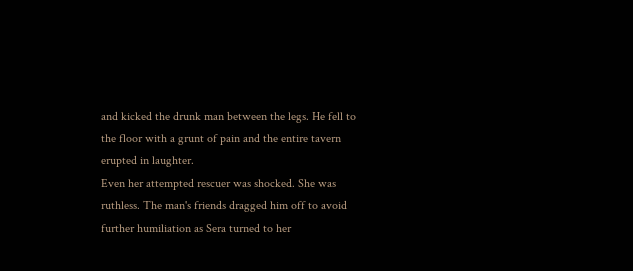and kicked the drunk man between the legs. He fell to the floor with a grunt of pain and the entire tavern erupted in laughter.
Even her attempted rescuer was shocked. She was ruthless. The man's friends dragged him off to avoid further humiliation as Sera turned to her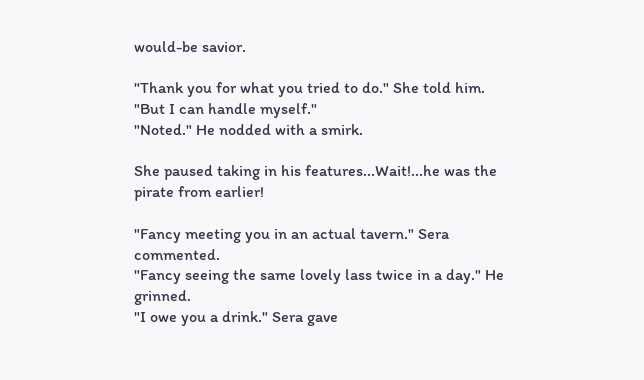would-be savior.

"Thank you for what you tried to do." She told him. "But I can handle myself."
"Noted." He nodded with a smirk.

She paused taking in his features...Wait!...he was the pirate from earlier!

"Fancy meeting you in an actual tavern." Sera commented.
"Fancy seeing the same lovely lass twice in a day." He grinned.
"I owe you a drink." Sera gave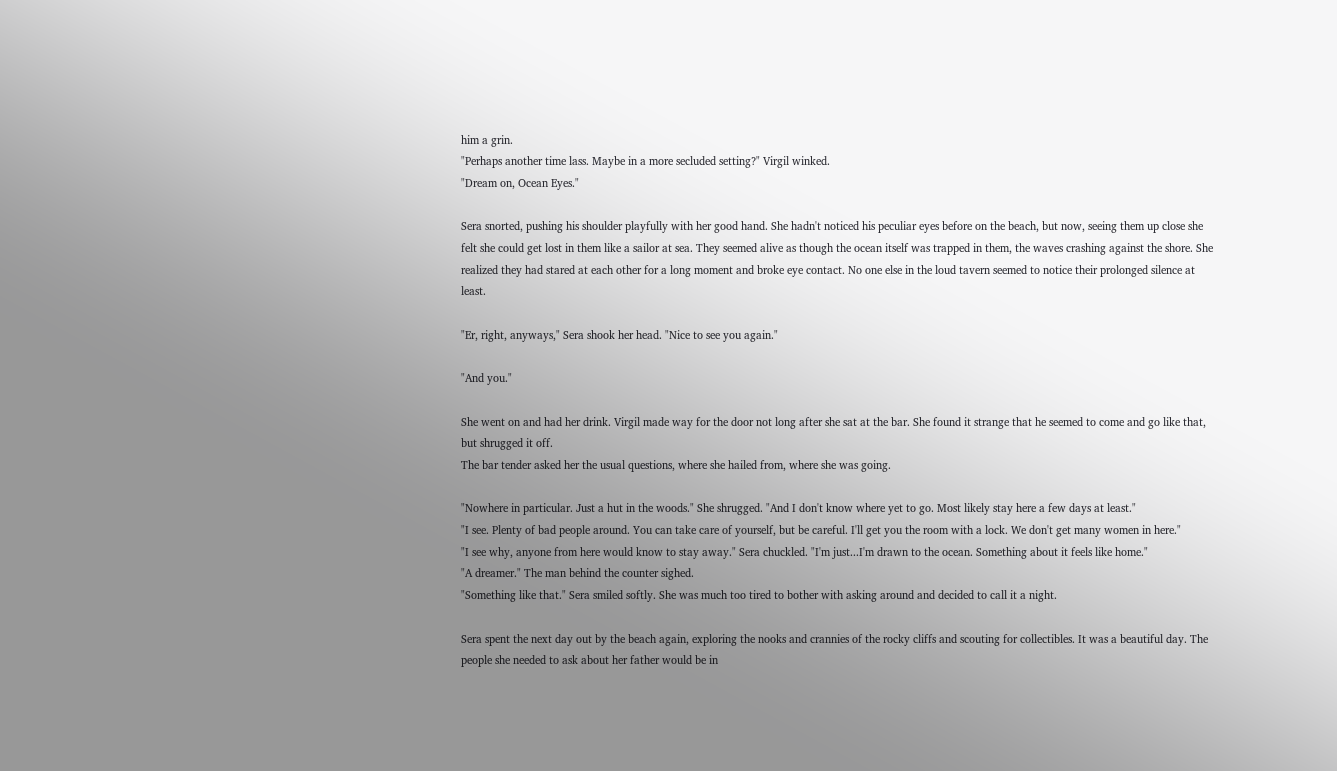him a grin.
"Perhaps another time lass. Maybe in a more secluded setting?" Virgil winked.
"Dream on, Ocean Eyes."

Sera snorted, pushing his shoulder playfully with her good hand. She hadn't noticed his peculiar eyes before on the beach, but now, seeing them up close she felt she could get lost in them like a sailor at sea. They seemed alive as though the ocean itself was trapped in them, the waves crashing against the shore. She realized they had stared at each other for a long moment and broke eye contact. No one else in the loud tavern seemed to notice their prolonged silence at least.

"Er, right, anyways," Sera shook her head. "Nice to see you again."

"And you."

She went on and had her drink. Virgil made way for the door not long after she sat at the bar. She found it strange that he seemed to come and go like that, but shrugged it off.
The bar tender asked her the usual questions, where she hailed from, where she was going.

"Nowhere in particular. Just a hut in the woods." She shrugged. "And I don't know where yet to go. Most likely stay here a few days at least."
"I see. Plenty of bad people around. You can take care of yourself, but be careful. I'll get you the room with a lock. We don't get many women in here."
"I see why, anyone from here would know to stay away." Sera chuckled. "I'm just...I'm drawn to the ocean. Something about it feels like home."
"A dreamer." The man behind the counter sighed.
"Something like that." Sera smiled softly. She was much too tired to bother with asking around and decided to call it a night.

Sera spent the next day out by the beach again, exploring the nooks and crannies of the rocky cliffs and scouting for collectibles. It was a beautiful day. The people she needed to ask about her father would be in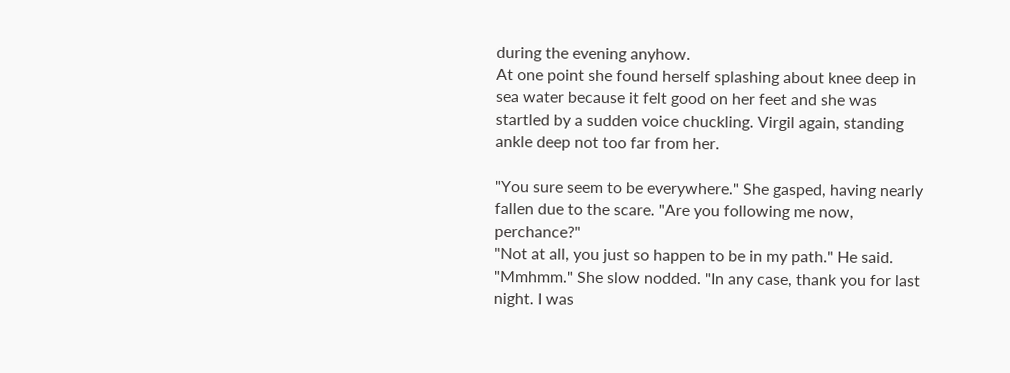during the evening anyhow.
At one point she found herself splashing about knee deep in sea water because it felt good on her feet and she was startled by a sudden voice chuckling. Virgil again, standing ankle deep not too far from her.

"You sure seem to be everywhere." She gasped, having nearly fallen due to the scare. "Are you following me now, perchance?"
"Not at all, you just so happen to be in my path." He said.
"Mmhmm." She slow nodded. "In any case, thank you for last night. I was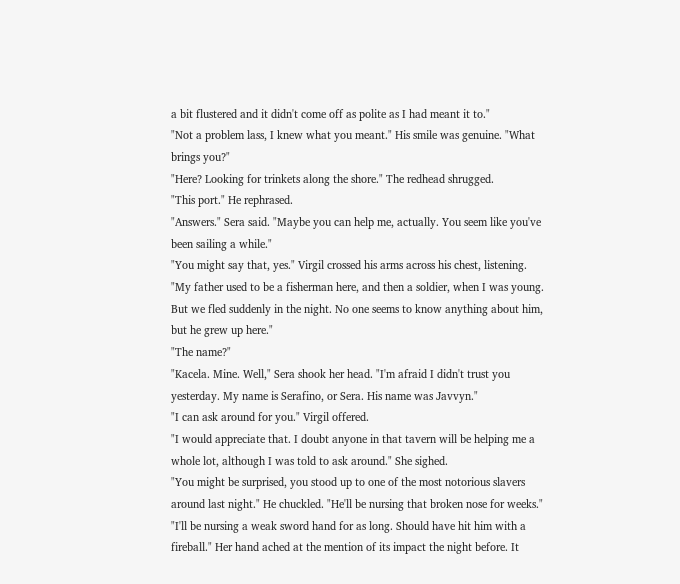a bit flustered and it didn't come off as polite as I had meant it to."
"Not a problem lass, I knew what you meant." His smile was genuine. "What brings you?"
"Here? Looking for trinkets along the shore." The redhead shrugged.
"This port." He rephrased.
"Answers." Sera said. "Maybe you can help me, actually. You seem like you've been sailing a while."
"You might say that, yes." Virgil crossed his arms across his chest, listening.
"My father used to be a fisherman here, and then a soldier, when I was young. But we fled suddenly in the night. No one seems to know anything about him, but he grew up here."
"The name?"
"Kacela. Mine. Well," Sera shook her head. "I'm afraid I didn't trust you yesterday. My name is Serafino, or Sera. His name was Javvyn."
"I can ask around for you." Virgil offered.
"I would appreciate that. I doubt anyone in that tavern will be helping me a whole lot, although I was told to ask around." She sighed.
"You might be surprised, you stood up to one of the most notorious slavers around last night." He chuckled. "He'll be nursing that broken nose for weeks."
"I'll be nursing a weak sword hand for as long. Should have hit him with a fireball." Her hand ached at the mention of its impact the night before. It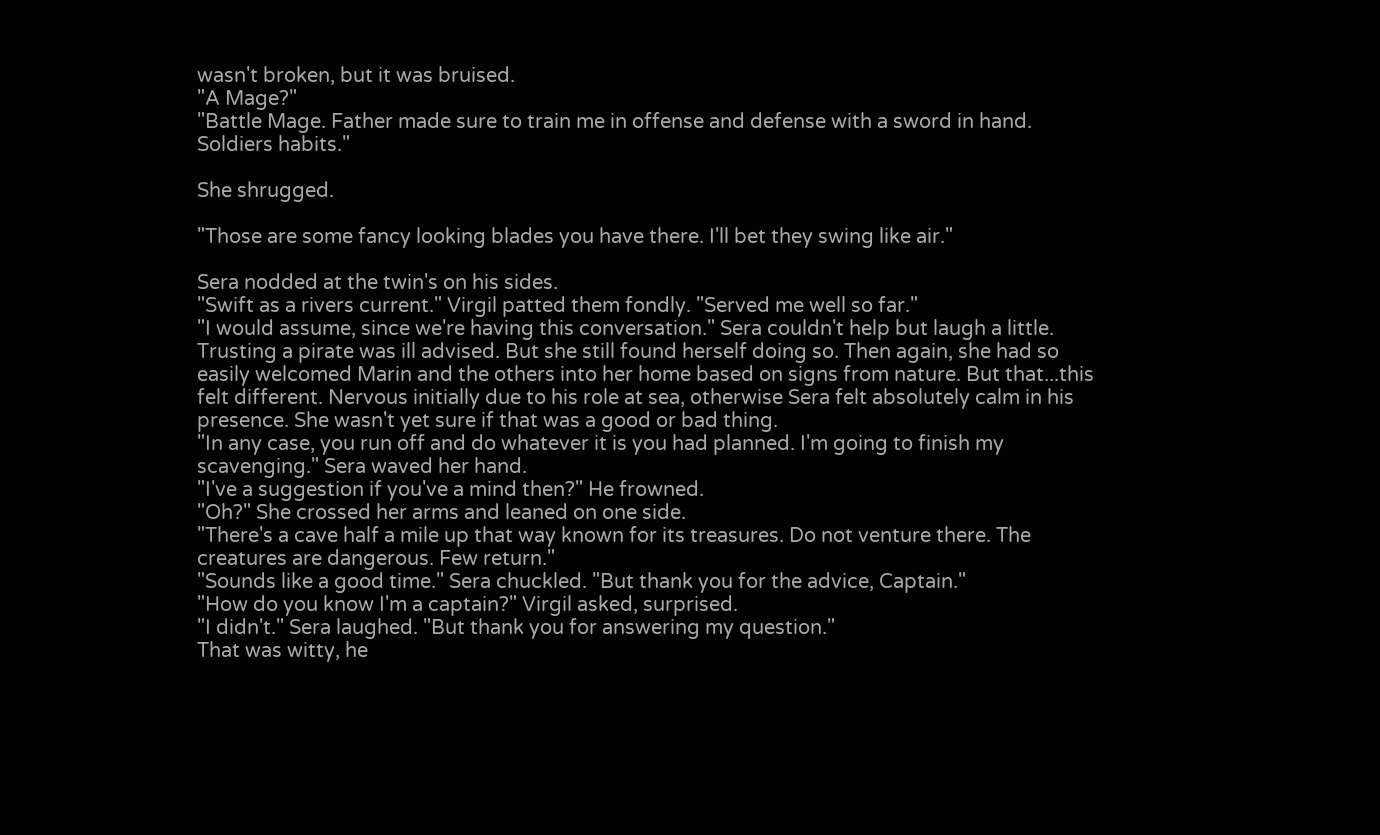wasn't broken, but it was bruised.
"A Mage?"
"Battle Mage. Father made sure to train me in offense and defense with a sword in hand. Soldiers habits."

She shrugged.

"Those are some fancy looking blades you have there. I'll bet they swing like air."

Sera nodded at the twin's on his sides.
"Swift as a rivers current." Virgil patted them fondly. "Served me well so far."
"I would assume, since we're having this conversation." Sera couldn't help but laugh a little. Trusting a pirate was ill advised. But she still found herself doing so. Then again, she had so easily welcomed Marin and the others into her home based on signs from nature. But that...this felt different. Nervous initially due to his role at sea, otherwise Sera felt absolutely calm in his presence. She wasn't yet sure if that was a good or bad thing.
"In any case, you run off and do whatever it is you had planned. I'm going to finish my scavenging." Sera waved her hand.
"I've a suggestion if you've a mind then?" He frowned.
"Oh?" She crossed her arms and leaned on one side.
"There's a cave half a mile up that way known for its treasures. Do not venture there. The creatures are dangerous. Few return."
"Sounds like a good time." Sera chuckled. "But thank you for the advice, Captain."
"How do you know I'm a captain?" Virgil asked, surprised.
"I didn't." Sera laughed. "But thank you for answering my question."
That was witty, he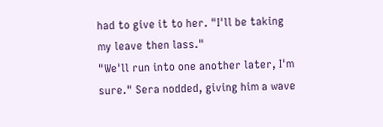had to give it to her. "I'll be taking my leave then lass."
"We'll run into one another later, I'm sure." Sera nodded, giving him a wave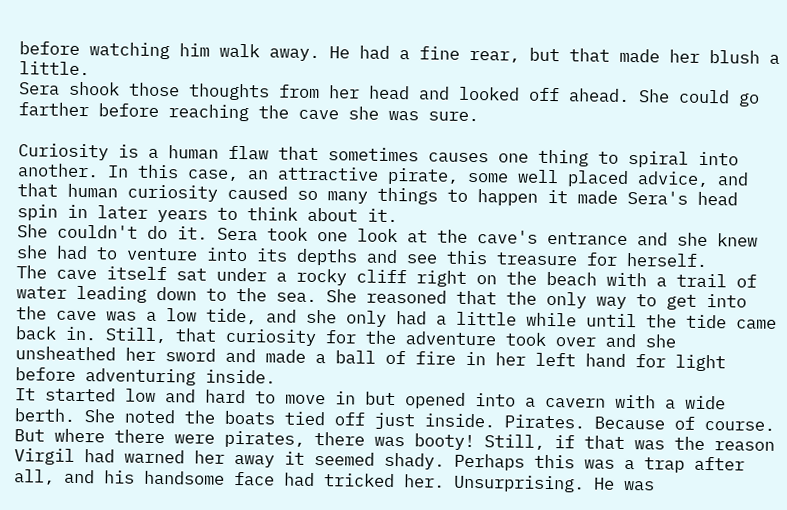before watching him walk away. He had a fine rear, but that made her blush a little.
Sera shook those thoughts from her head and looked off ahead. She could go farther before reaching the cave she was sure.

Curiosity is a human flaw that sometimes causes one thing to spiral into another. In this case, an attractive pirate, some well placed advice, and that human curiosity caused so many things to happen it made Sera's head spin in later years to think about it.
She couldn't do it. Sera took one look at the cave's entrance and she knew she had to venture into its depths and see this treasure for herself.
The cave itself sat under a rocky cliff right on the beach with a trail of water leading down to the sea. She reasoned that the only way to get into the cave was a low tide, and she only had a little while until the tide came back in. Still, that curiosity for the adventure took over and she unsheathed her sword and made a ball of fire in her left hand for light before adventuring inside.
It started low and hard to move in but opened into a cavern with a wide berth. She noted the boats tied off just inside. Pirates. Because of course. But where there were pirates, there was booty! Still, if that was the reason Virgil had warned her away it seemed shady. Perhaps this was a trap after all, and his handsome face had tricked her. Unsurprising. He was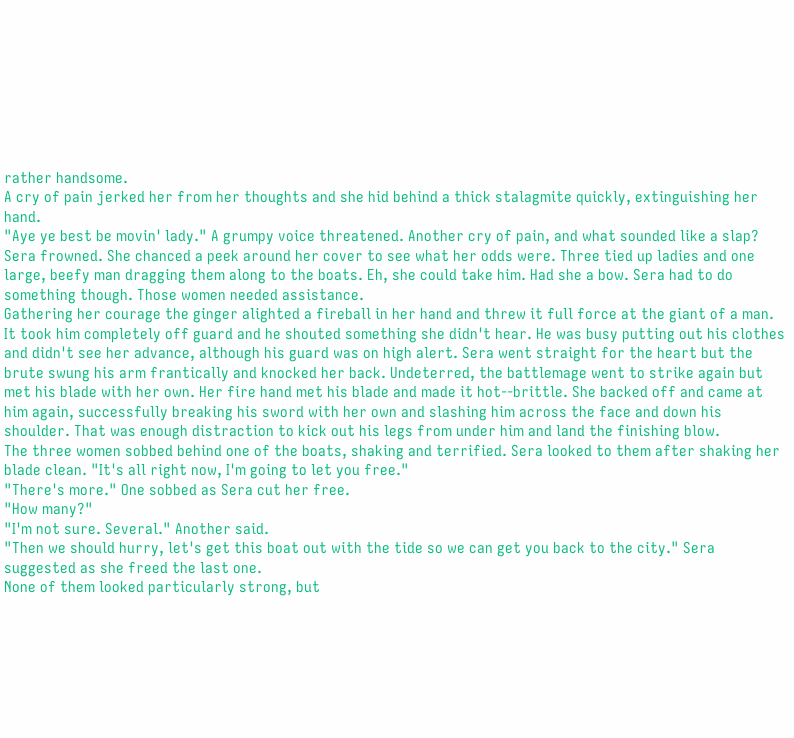rather handsome.
A cry of pain jerked her from her thoughts and she hid behind a thick stalagmite quickly, extinguishing her hand.
"Aye ye best be movin' lady." A grumpy voice threatened. Another cry of pain, and what sounded like a slap?
Sera frowned. She chanced a peek around her cover to see what her odds were. Three tied up ladies and one large, beefy man dragging them along to the boats. Eh, she could take him. Had she a bow. Sera had to do something though. Those women needed assistance.
Gathering her courage the ginger alighted a fireball in her hand and threw it full force at the giant of a man. It took him completely off guard and he shouted something she didn't hear. He was busy putting out his clothes and didn't see her advance, although his guard was on high alert. Sera went straight for the heart but the brute swung his arm frantically and knocked her back. Undeterred, the battlemage went to strike again but met his blade with her own. Her fire hand met his blade and made it hot--brittle. She backed off and came at him again, successfully breaking his sword with her own and slashing him across the face and down his shoulder. That was enough distraction to kick out his legs from under him and land the finishing blow.
The three women sobbed behind one of the boats, shaking and terrified. Sera looked to them after shaking her blade clean. "It's all right now, I'm going to let you free."
"There's more." One sobbed as Sera cut her free.
"How many?"
"I'm not sure. Several." Another said.
"Then we should hurry, let's get this boat out with the tide so we can get you back to the city." Sera suggested as she freed the last one.
None of them looked particularly strong, but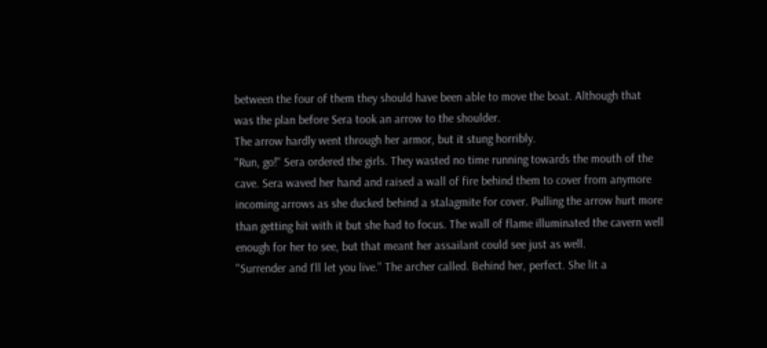between the four of them they should have been able to move the boat. Although that was the plan before Sera took an arrow to the shoulder.
The arrow hardly went through her armor, but it stung horribly.
"Run, go!" Sera ordered the girls. They wasted no time running towards the mouth of the cave. Sera waved her hand and raised a wall of fire behind them to cover from anymore incoming arrows as she ducked behind a stalagmite for cover. Pulling the arrow hurt more than getting hit with it but she had to focus. The wall of flame illuminated the cavern well enough for her to see, but that meant her assailant could see just as well.
"Surrender and I'll let you live." The archer called. Behind her, perfect. She lit a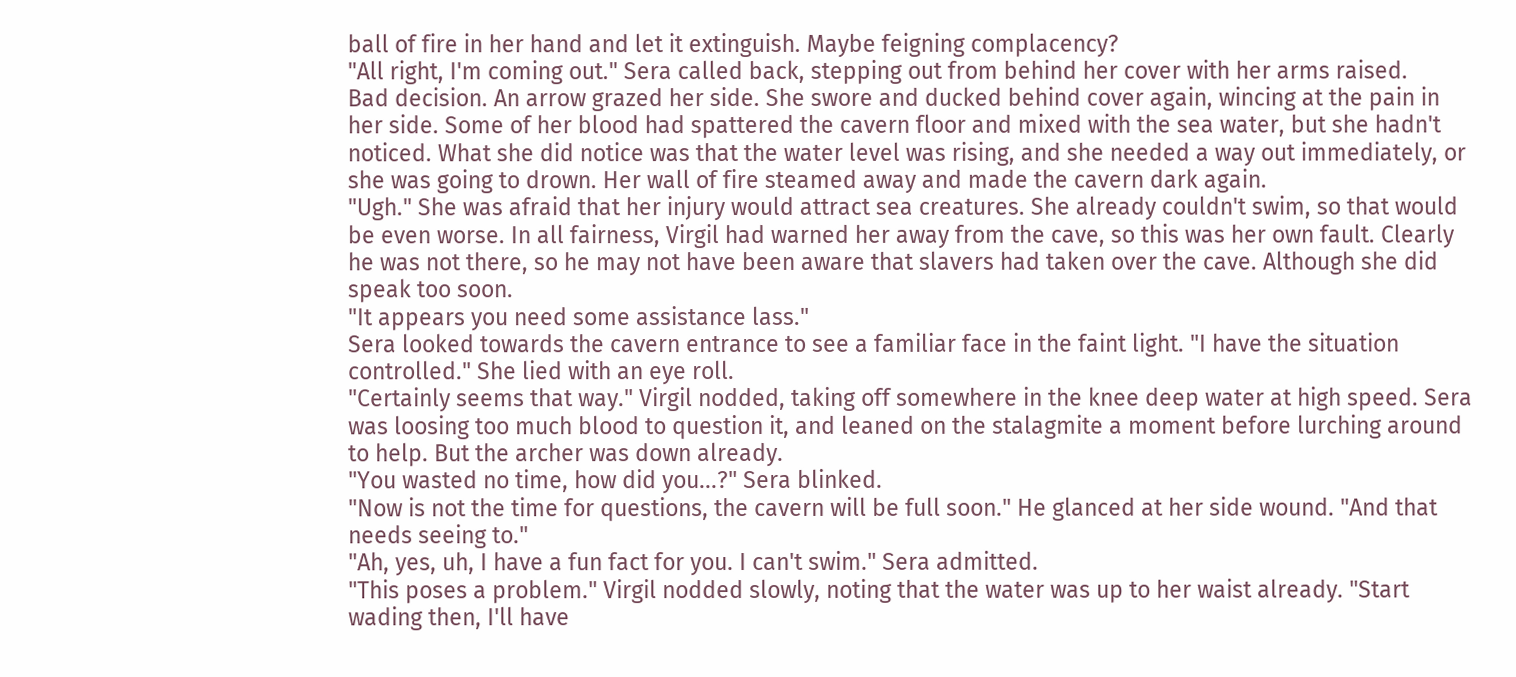ball of fire in her hand and let it extinguish. Maybe feigning complacency?
"All right, I'm coming out." Sera called back, stepping out from behind her cover with her arms raised.
Bad decision. An arrow grazed her side. She swore and ducked behind cover again, wincing at the pain in her side. Some of her blood had spattered the cavern floor and mixed with the sea water, but she hadn't noticed. What she did notice was that the water level was rising, and she needed a way out immediately, or she was going to drown. Her wall of fire steamed away and made the cavern dark again.
"Ugh." She was afraid that her injury would attract sea creatures. She already couldn't swim, so that would be even worse. In all fairness, Virgil had warned her away from the cave, so this was her own fault. Clearly he was not there, so he may not have been aware that slavers had taken over the cave. Although she did speak too soon.
"It appears you need some assistance lass."
Sera looked towards the cavern entrance to see a familiar face in the faint light. "I have the situation controlled." She lied with an eye roll.
"Certainly seems that way." Virgil nodded, taking off somewhere in the knee deep water at high speed. Sera was loosing too much blood to question it, and leaned on the stalagmite a moment before lurching around to help. But the archer was down already.
"You wasted no time, how did you...?" Sera blinked.
"Now is not the time for questions, the cavern will be full soon." He glanced at her side wound. "And that needs seeing to."
"Ah, yes, uh, I have a fun fact for you. I can't swim." Sera admitted.
"This poses a problem." Virgil nodded slowly, noting that the water was up to her waist already. "Start wading then, I'll have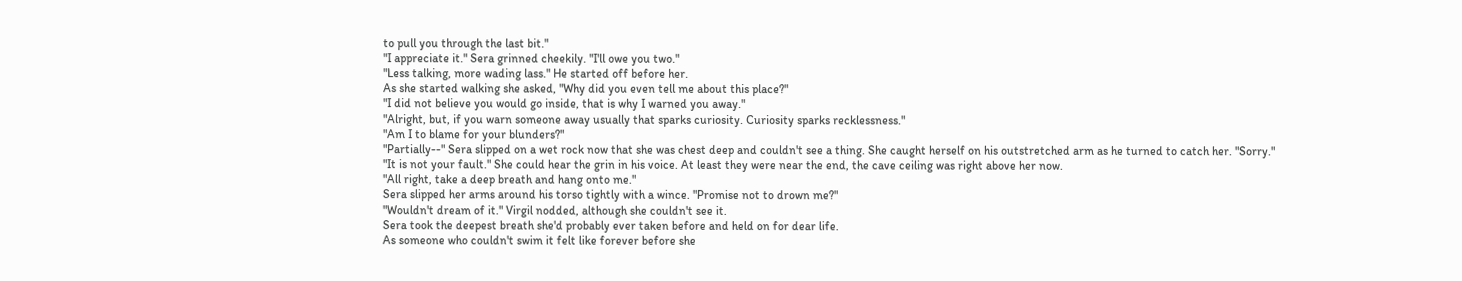to pull you through the last bit."
"I appreciate it." Sera grinned cheekily. "I'll owe you two."
"Less talking, more wading lass." He started off before her.
As she started walking she asked, "Why did you even tell me about this place?"
"I did not believe you would go inside, that is why I warned you away."
"Alright, but, if you warn someone away usually that sparks curiosity. Curiosity sparks recklessness."
"Am I to blame for your blunders?"
"Partially--" Sera slipped on a wet rock now that she was chest deep and couldn't see a thing. She caught herself on his outstretched arm as he turned to catch her. "Sorry."
"It is not your fault." She could hear the grin in his voice. At least they were near the end, the cave ceiling was right above her now.
"All right, take a deep breath and hang onto me."
Sera slipped her arms around his torso tightly with a wince. "Promise not to drown me?"
"Wouldn't dream of it." Virgil nodded, although she couldn't see it.
Sera took the deepest breath she'd probably ever taken before and held on for dear life.
As someone who couldn't swim it felt like forever before she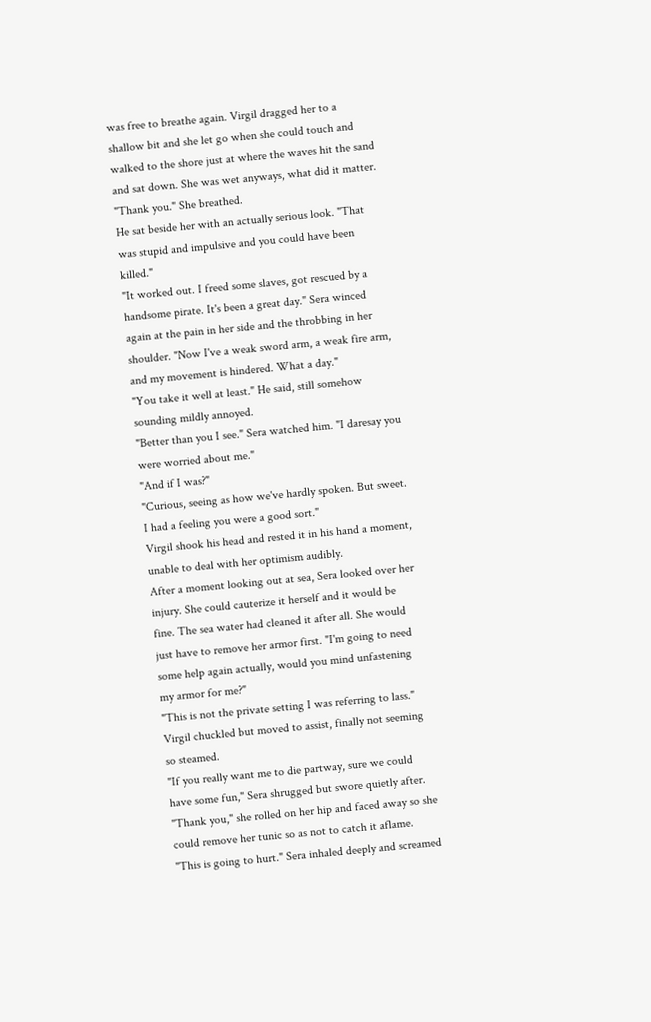was free to breathe again. Virgil dragged her to a shallow bit and she let go when she could touch and walked to the shore just at where the waves hit the sand and sat down. She was wet anyways, what did it matter.
"Thank you." She breathed.
He sat beside her with an actually serious look. "That was stupid and impulsive and you could have been killed."
"It worked out. I freed some slaves, got rescued by a handsome pirate. It's been a great day." Sera winced again at the pain in her side and the throbbing in her shoulder. "Now I've a weak sword arm, a weak fire arm, and my movement is hindered. What a day."
"You take it well at least." He said, still somehow sounding mildly annoyed.
"Better than you I see." Sera watched him. "I daresay you were worried about me."
"And if I was?"
"Curious, seeing as how we've hardly spoken. But sweet. I had a feeling you were a good sort."
Virgil shook his head and rested it in his hand a moment, unable to deal with her optimism audibly.
After a moment looking out at sea, Sera looked over her injury. She could cauterize it herself and it would be fine. The sea water had cleaned it after all. She would just have to remove her armor first. "I'm going to need some help again actually, would you mind unfastening my armor for me?"
"This is not the private setting I was referring to lass." Virgil chuckled but moved to assist, finally not seeming so steamed.
"If you really want me to die partway, sure we could have some fun," Sera shrugged but swore quietly after. "Thank you," she rolled on her hip and faced away so she could remove her tunic so as not to catch it aflame. "This is going to hurt." Sera inhaled deeply and screamed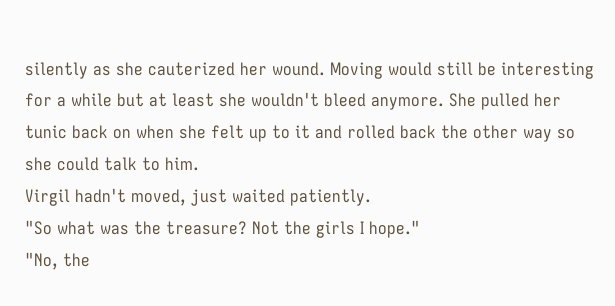silently as she cauterized her wound. Moving would still be interesting for a while but at least she wouldn't bleed anymore. She pulled her tunic back on when she felt up to it and rolled back the other way so she could talk to him.
Virgil hadn't moved, just waited patiently.
"So what was the treasure? Not the girls I hope."
"No, the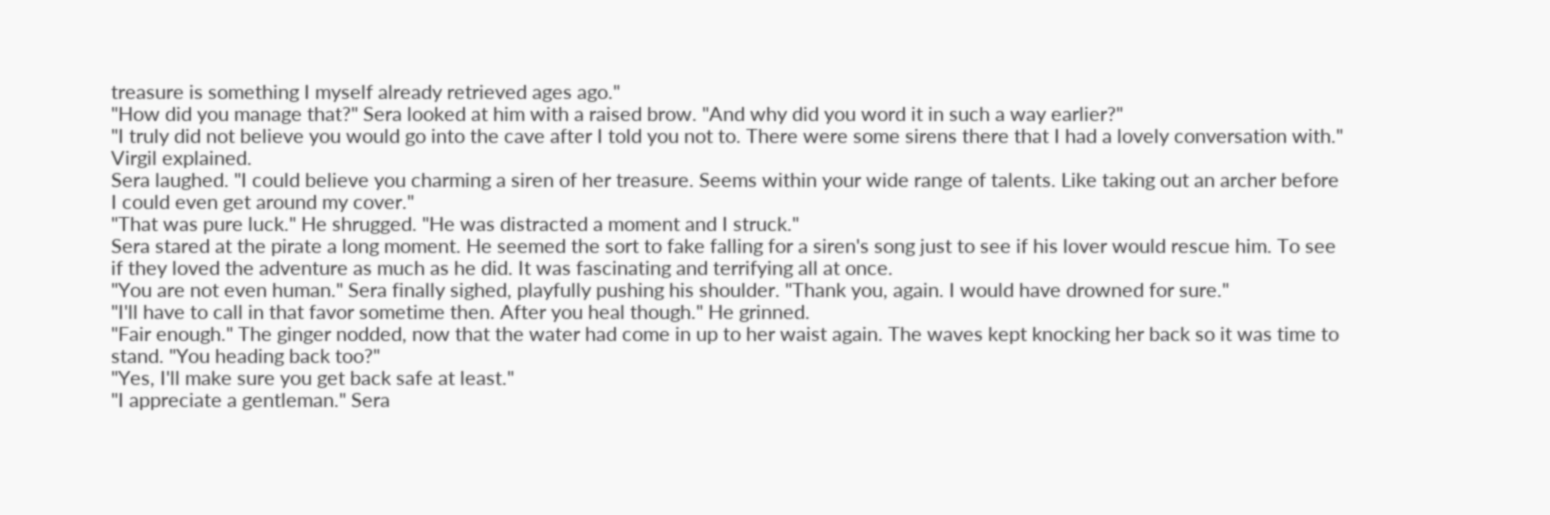treasure is something I myself already retrieved ages ago."
"How did you manage that?" Sera looked at him with a raised brow. "And why did you word it in such a way earlier?"
"I truly did not believe you would go into the cave after I told you not to. There were some sirens there that I had a lovely conversation with." Virgil explained.
Sera laughed. "I could believe you charming a siren of her treasure. Seems within your wide range of talents. Like taking out an archer before I could even get around my cover."
"That was pure luck." He shrugged. "He was distracted a moment and I struck."
Sera stared at the pirate a long moment. He seemed the sort to fake falling for a siren's song just to see if his lover would rescue him. To see if they loved the adventure as much as he did. It was fascinating and terrifying all at once.
"You are not even human." Sera finally sighed, playfully pushing his shoulder. "Thank you, again. I would have drowned for sure."
"I'll have to call in that favor sometime then. After you heal though." He grinned.
"Fair enough." The ginger nodded, now that the water had come in up to her waist again. The waves kept knocking her back so it was time to stand. "You heading back too?"
"Yes, I'll make sure you get back safe at least."
"I appreciate a gentleman." Sera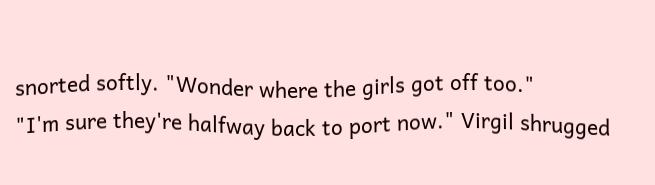snorted softly. "Wonder where the girls got off too."
"I'm sure they're halfway back to port now." Virgil shrugged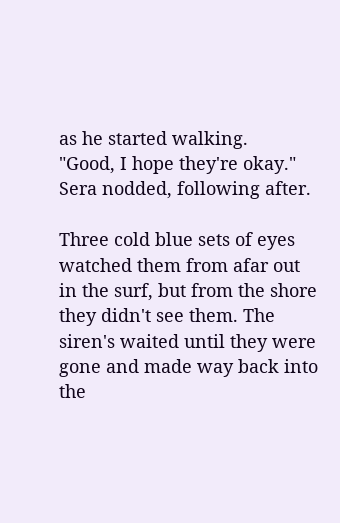as he started walking.
"Good, I hope they're okay." Sera nodded, following after.

Three cold blue sets of eyes watched them from afar out in the surf, but from the shore they didn't see them. The siren's waited until they were gone and made way back into the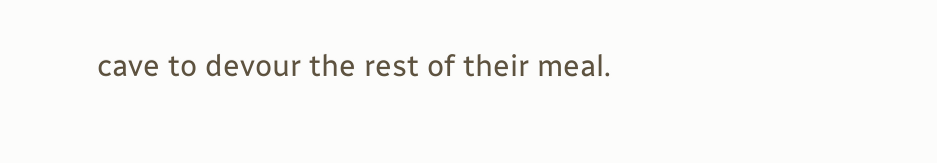cave to devour the rest of their meal.